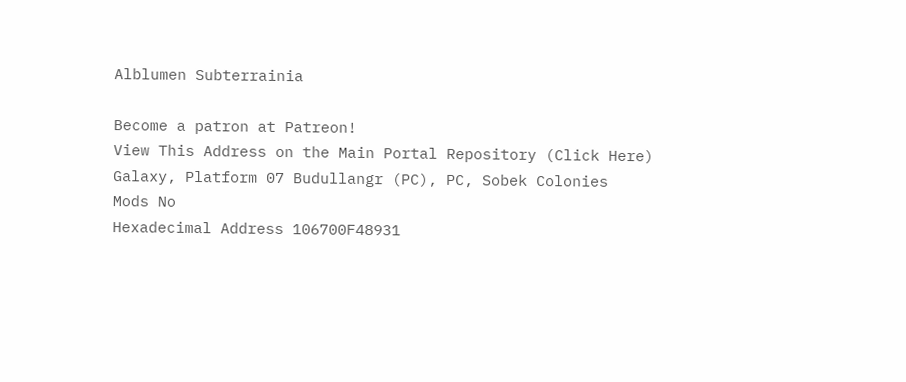Alblumen Subterrainia

Become a patron at Patreon!
View This Address on the Main Portal Repository (Click Here)
Galaxy, Platform 07 Budullangr (PC), PC, Sobek Colonies
Mods No
Hexadecimal Address 106700F48931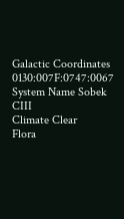Galactic Coordinates 0130:007F:0747:0067
System Name Sobek CIII
Climate Clear
Flora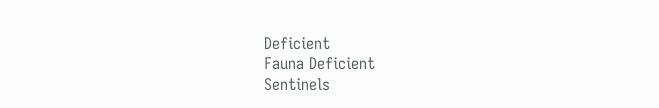Deficient
Fauna Deficient
Sentinels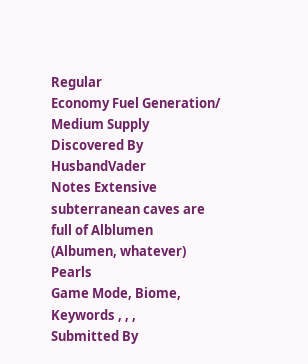Regular
Economy Fuel Generation/ Medium Supply
Discovered By HusbandVader
Notes Extensive subterranean caves are full of Alblumen (Albumen, whatever) Pearls
Game Mode, Biome, Keywords , , ,
Submitted By